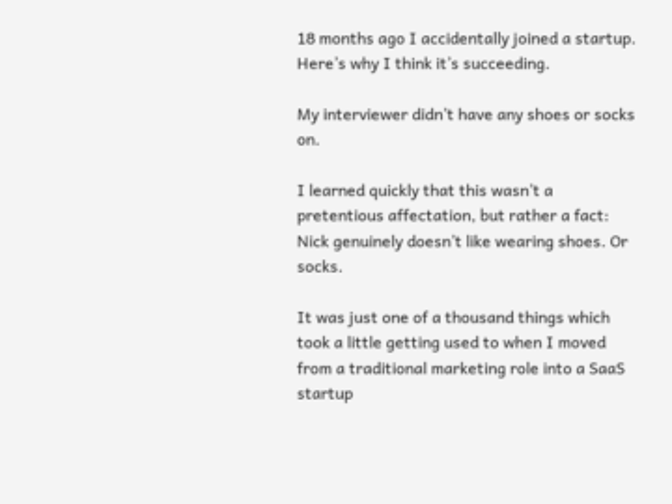18 months ago I accidentally joined a startup. Here’s why I think it’s succeeding.

My interviewer didn’t have any shoes or socks on.

I learned quickly that this wasn’t a pretentious affectation, but rather a fact: Nick genuinely doesn’t like wearing shoes. Or socks.

It was just one of a thousand things which took a little getting used to when I moved from a traditional marketing role into a SaaS startup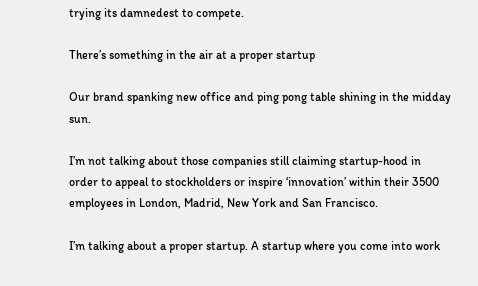trying its damnedest to compete.

There’s something in the air at a proper startup

Our brand spanking new office and ping pong table shining in the midday sun.

I’m not talking about those companies still claiming startup-hood in order to appeal to stockholders or inspire ‘innovation’ within their 3500 employees in London, Madrid, New York and San Francisco.

I’m talking about a proper startup. A startup where you come into work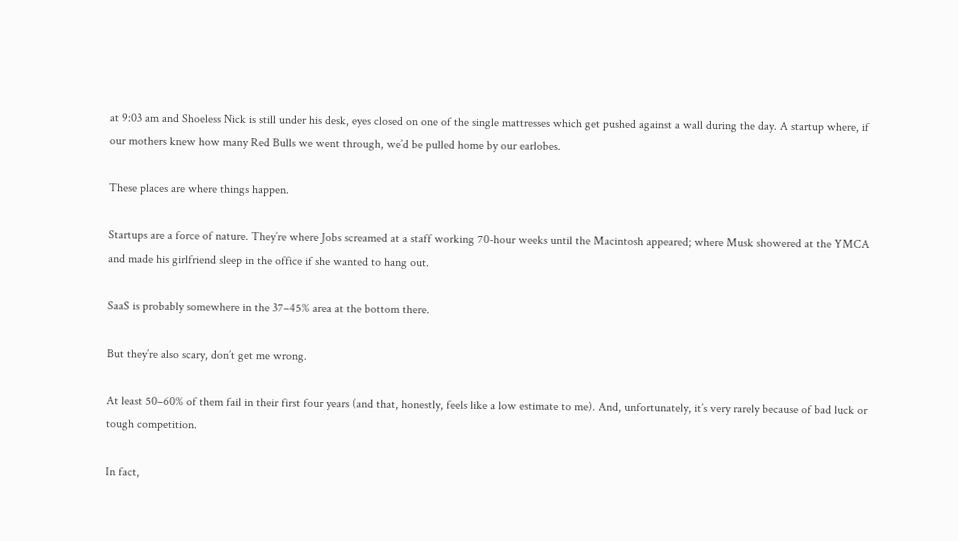at 9:03 am and Shoeless Nick is still under his desk, eyes closed on one of the single mattresses which get pushed against a wall during the day. A startup where, if our mothers knew how many Red Bulls we went through, we’d be pulled home by our earlobes.

These places are where things happen.

Startups are a force of nature. They’re where Jobs screamed at a staff working 70-hour weeks until the Macintosh appeared; where Musk showered at the YMCA and made his girlfriend sleep in the office if she wanted to hang out.

SaaS is probably somewhere in the 37–45% area at the bottom there.

But they’re also scary, don’t get me wrong.

At least 50–60% of them fail in their first four years (and that, honestly, feels like a low estimate to me). And, unfortunately, it’s very rarely because of bad luck or tough competition.

In fact,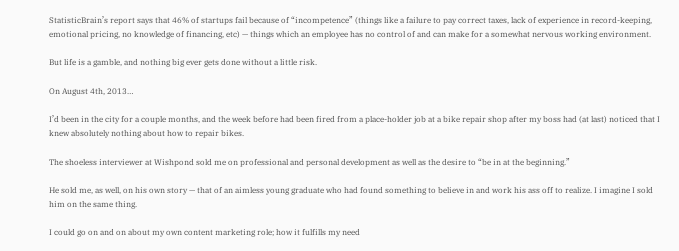StatisticBrain’s report says that 46% of startups fail because of “incompetence” (things like a failure to pay correct taxes, lack of experience in record-keeping, emotional pricing, no knowledge of financing, etc) — things which an employee has no control of and can make for a somewhat nervous working environment.

But life is a gamble, and nothing big ever gets done without a little risk.

On August 4th, 2013…

I’d been in the city for a couple months, and the week before had been fired from a place-holder job at a bike repair shop after my boss had (at last) noticed that I knew absolutely nothing about how to repair bikes.

The shoeless interviewer at Wishpond sold me on professional and personal development as well as the desire to “be in at the beginning.”

He sold me, as well, on his own story — that of an aimless young graduate who had found something to believe in and work his ass off to realize. I imagine I sold him on the same thing.

I could go on and on about my own content marketing role; how it fulfills my need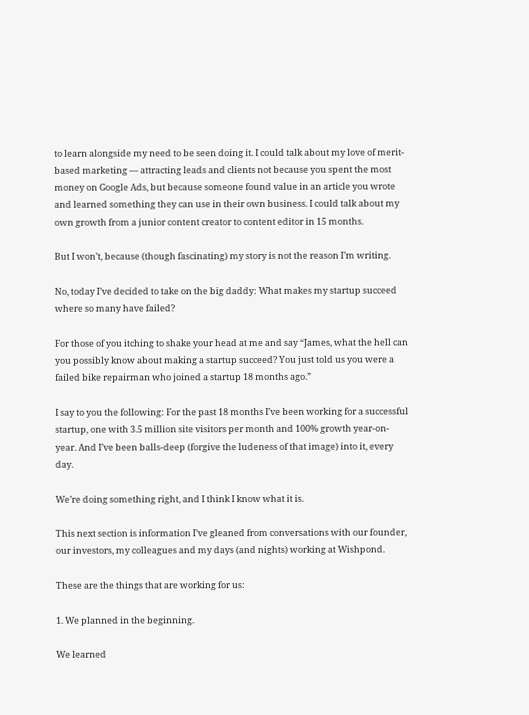to learn alongside my need to be seen doing it. I could talk about my love of merit-based marketing — attracting leads and clients not because you spent the most money on Google Ads, but because someone found value in an article you wrote and learned something they can use in their own business. I could talk about my own growth from a junior content creator to content editor in 15 months.

But I won’t, because (though fascinating) my story is not the reason I’m writing.

No, today I’ve decided to take on the big daddy: What makes my startup succeed where so many have failed?

For those of you itching to shake your head at me and say “James, what the hell can you possibly know about making a startup succeed? You just told us you were a failed bike repairman who joined a startup 18 months ago.”

I say to you the following: For the past 18 months I’ve been working for a successful startup, one with 3.5 million site visitors per month and 100% growth year-on-year. And I’ve been balls-deep (forgive the ludeness of that image) into it, every day.

We’re doing something right, and I think I know what it is.

This next section is information I’ve gleaned from conversations with our founder, our investors, my colleagues and my days (and nights) working at Wishpond.

These are the things that are working for us:

1. We planned in the beginning.

We learned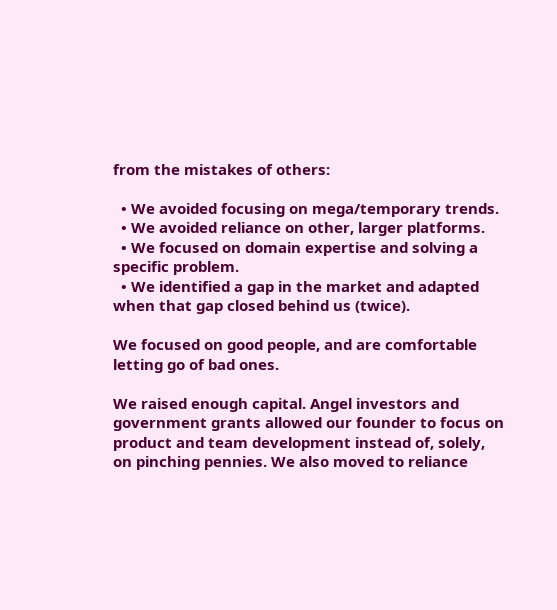from the mistakes of others:

  • We avoided focusing on mega/temporary trends.
  • We avoided reliance on other, larger platforms.
  • We focused on domain expertise and solving a specific problem.
  • We identified a gap in the market and adapted when that gap closed behind us (twice).

We focused on good people, and are comfortable letting go of bad ones.

We raised enough capital. Angel investors and government grants allowed our founder to focus on product and team development instead of, solely, on pinching pennies. We also moved to reliance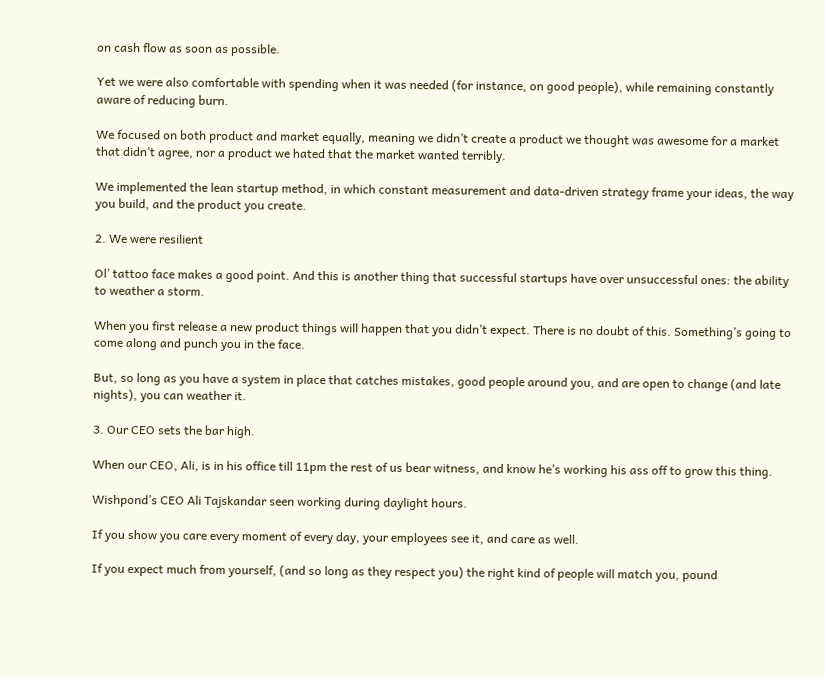on cash flow as soon as possible.

Yet we were also comfortable with spending when it was needed (for instance, on good people), while remaining constantly aware of reducing burn.

We focused on both product and market equally, meaning we didn’t create a product we thought was awesome for a market that didn’t agree, nor a product we hated that the market wanted terribly.

We implemented the lean startup method, in which constant measurement and data-driven strategy frame your ideas, the way you build, and the product you create.

2. We were resilient

Ol’ tattoo face makes a good point. And this is another thing that successful startups have over unsuccessful ones: the ability to weather a storm.

When you first release a new product things will happen that you didn’t expect. There is no doubt of this. Something’s going to come along and punch you in the face.

But, so long as you have a system in place that catches mistakes, good people around you, and are open to change (and late nights), you can weather it.

3. Our CEO sets the bar high.

When our CEO, Ali, is in his office till 11pm the rest of us bear witness, and know he’s working his ass off to grow this thing.

Wishpond’s CEO Ali Tajskandar seen working during daylight hours.

If you show you care every moment of every day, your employees see it, and care as well.

If you expect much from yourself, (and so long as they respect you) the right kind of people will match you, pound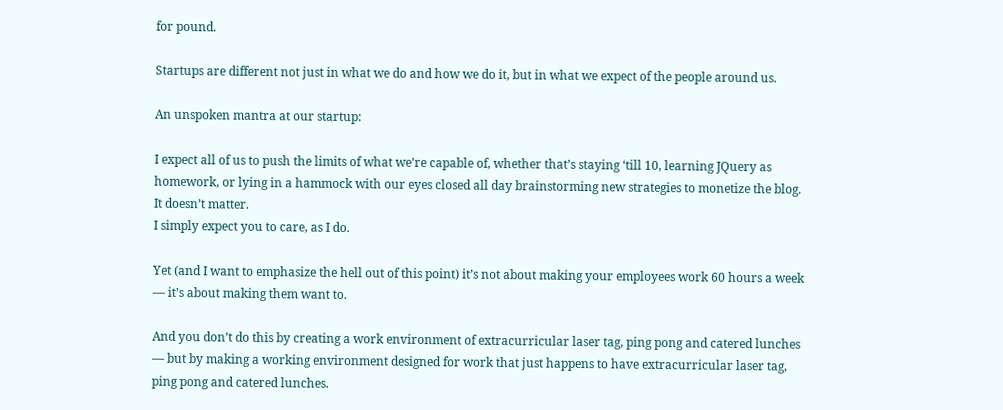for pound.

Startups are different not just in what we do and how we do it, but in what we expect of the people around us.

An unspoken mantra at our startup:

I expect all of us to push the limits of what we’re capable of, whether that’s staying ‘till 10, learning JQuery as homework, or lying in a hammock with our eyes closed all day brainstorming new strategies to monetize the blog. It doesn’t matter.
I simply expect you to care, as I do.

Yet (and I want to emphasize the hell out of this point) it’s not about making your employees work 60 hours a week — it’s about making them want to.

And you don’t do this by creating a work environment of extracurricular laser tag, ping pong and catered lunches — but by making a working environment designed for work that just happens to have extracurricular laser tag, ping pong and catered lunches.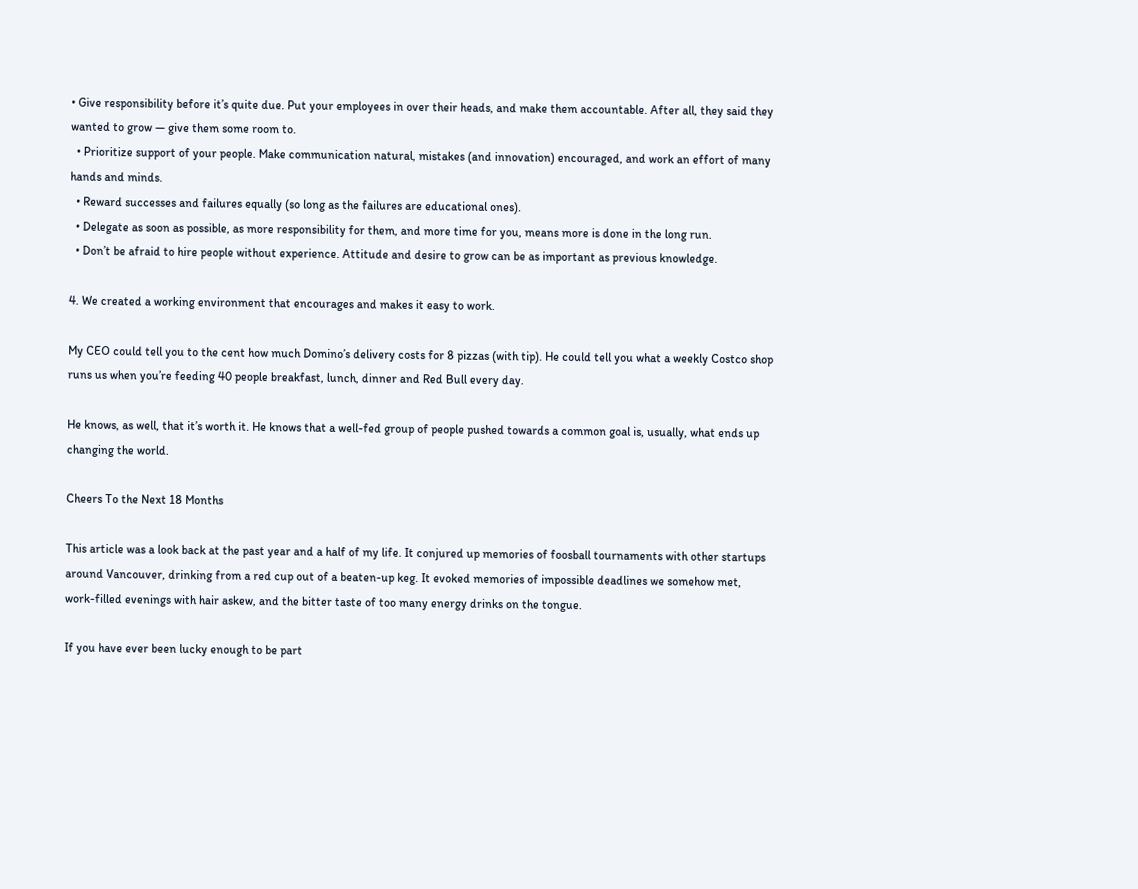• Give responsibility before it’s quite due. Put your employees in over their heads, and make them accountable. After all, they said they wanted to grow — give them some room to.
  • Prioritize support of your people. Make communication natural, mistakes (and innovation) encouraged, and work an effort of many hands and minds.
  • Reward successes and failures equally (so long as the failures are educational ones).
  • Delegate as soon as possible, as more responsibility for them, and more time for you, means more is done in the long run.
  • Don’t be afraid to hire people without experience. Attitude and desire to grow can be as important as previous knowledge.

4. We created a working environment that encourages and makes it easy to work.

My CEO could tell you to the cent how much Domino’s delivery costs for 8 pizzas (with tip). He could tell you what a weekly Costco shop runs us when you’re feeding 40 people breakfast, lunch, dinner and Red Bull every day.

He knows, as well, that it’s worth it. He knows that a well-fed group of people pushed towards a common goal is, usually, what ends up changing the world.

Cheers To the Next 18 Months

This article was a look back at the past year and a half of my life. It conjured up memories of foosball tournaments with other startups around Vancouver, drinking from a red cup out of a beaten-up keg. It evoked memories of impossible deadlines we somehow met, work-filled evenings with hair askew, and the bitter taste of too many energy drinks on the tongue.

If you have ever been lucky enough to be part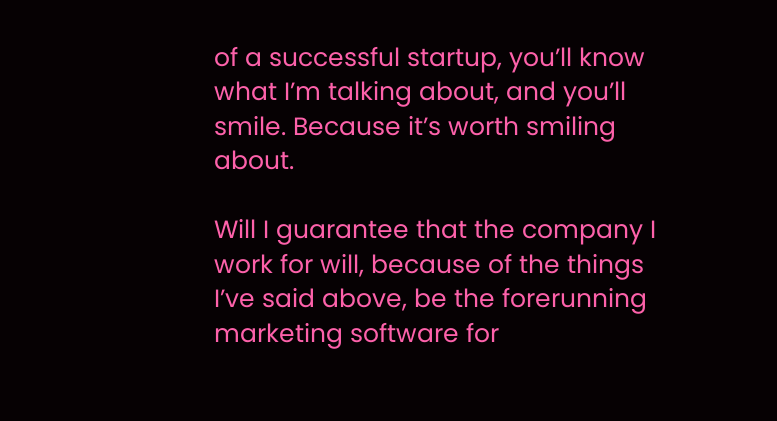of a successful startup, you’ll know what I’m talking about, and you’ll smile. Because it’s worth smiling about.

Will I guarantee that the company I work for will, because of the things I’ve said above, be the forerunning marketing software for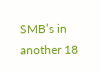SMB’s in another 18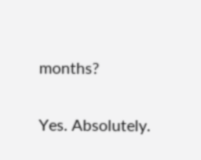months?

Yes. Absolutely.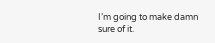I’m going to make damn sure of it.